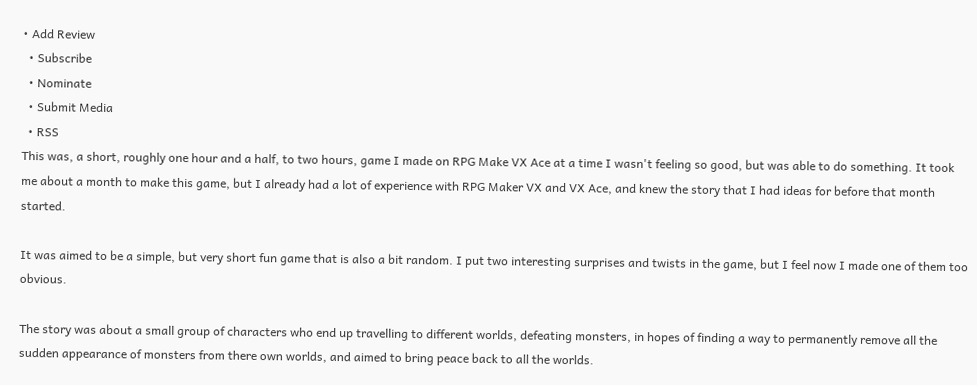• Add Review
  • Subscribe
  • Nominate
  • Submit Media
  • RSS
This was, a short, roughly one hour and a half, to two hours, game I made on RPG Make VX Ace at a time I wasn't feeling so good, but was able to do something. It took me about a month to make this game, but I already had a lot of experience with RPG Maker VX and VX Ace, and knew the story that I had ideas for before that month started.

It was aimed to be a simple, but very short fun game that is also a bit random. I put two interesting surprises and twists in the game, but I feel now I made one of them too obvious.

The story was about a small group of characters who end up travelling to different worlds, defeating monsters, in hopes of finding a way to permanently remove all the sudden appearance of monsters from there own worlds, and aimed to bring peace back to all the worlds.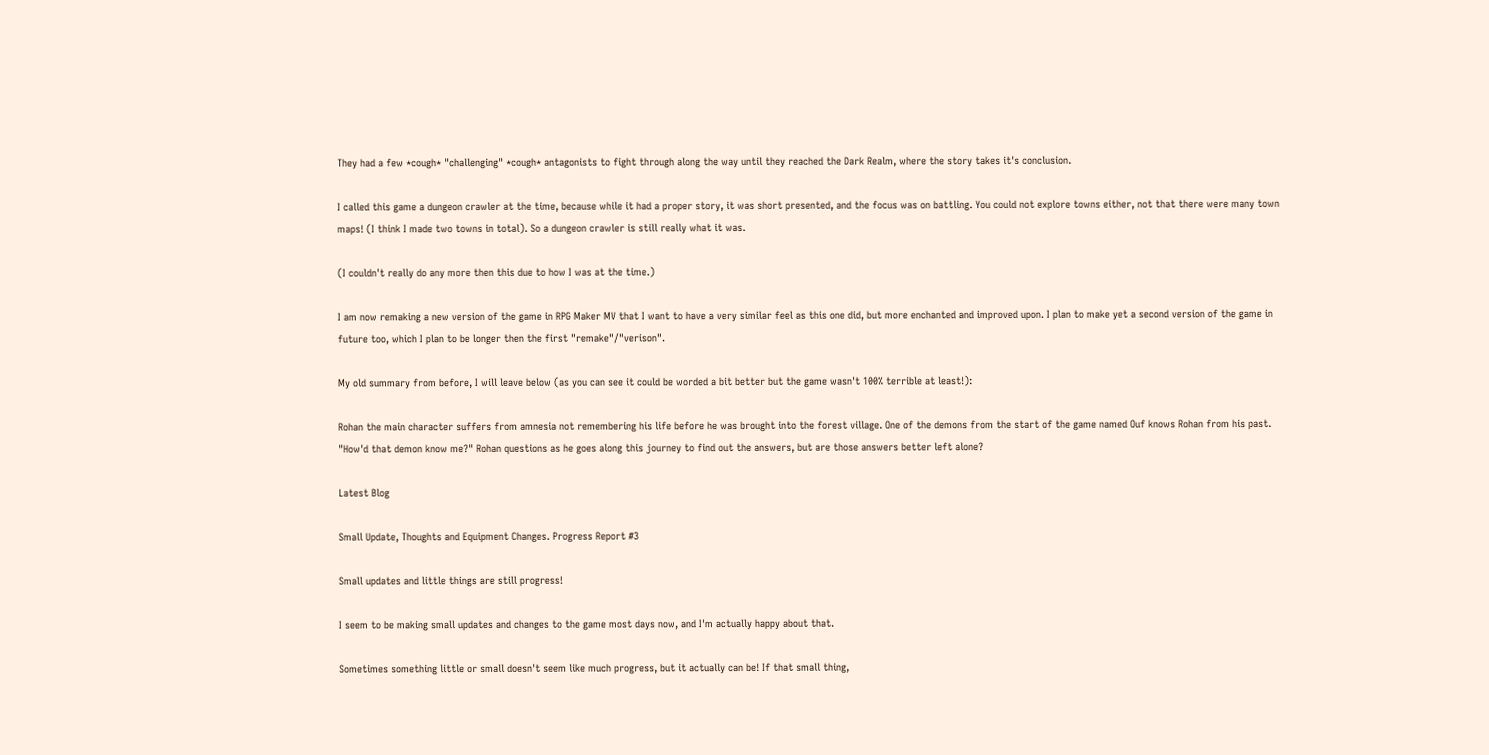They had a few *cough* "challenging" *cough* antagonists to fight through along the way until they reached the Dark Realm, where the story takes it's conclusion.

I called this game a dungeon crawler at the time, because while it had a proper story, it was short presented, and the focus was on battling. You could not explore towns either, not that there were many town maps! (I think I made two towns in total). So a dungeon crawler is still really what it was.

(I couldn't really do any more then this due to how I was at the time.)

I am now remaking a new version of the game in RPG Maker MV that I want to have a very similar feel as this one did, but more enchanted and improved upon. I plan to make yet a second version of the game in future too, which I plan to be longer then the first "remake"/"verison".

My old summary from before, I will leave below (as you can see it could be worded a bit better but the game wasn't 100% terrible at least!):

Rohan the main character suffers from amnesia not remembering his life before he was brought into the forest village. One of the demons from the start of the game named Ouf knows Rohan from his past. "How'd that demon know me?" Rohan questions as he goes along this journey to find out the answers, but are those answers better left alone?

Latest Blog

Small Update, Thoughts and Equipment Changes. Progress Report #3

Small updates and little things are still progress!

I seem to be making small updates and changes to the game most days now, and I'm actually happy about that.

Sometimes something little or small doesn't seem like much progress, but it actually can be! If that small thing,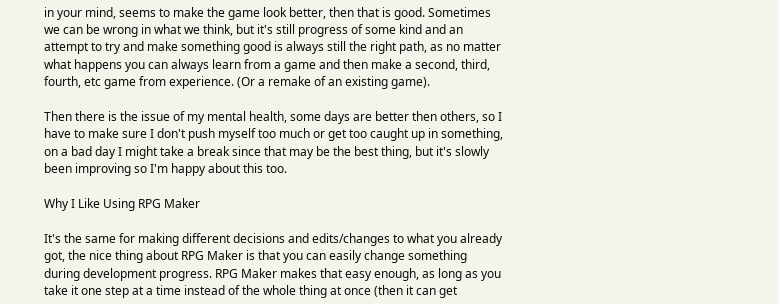in your mind, seems to make the game look better, then that is good. Sometimes we can be wrong in what we think, but it's still progress of some kind and an attempt to try and make something good is always still the right path, as no matter what happens you can always learn from a game and then make a second, third, fourth, etc game from experience. (Or a remake of an existing game).

Then there is the issue of my mental health, some days are better then others, so I have to make sure I don't push myself too much or get too caught up in something, on a bad day I might take a break since that may be the best thing, but it's slowly been improving so I'm happy about this too.

Why I Like Using RPG Maker

It's the same for making different decisions and edits/changes to what you already got, the nice thing about RPG Maker is that you can easily change something during development progress. RPG Maker makes that easy enough, as long as you take it one step at a time instead of the whole thing at once (then it can get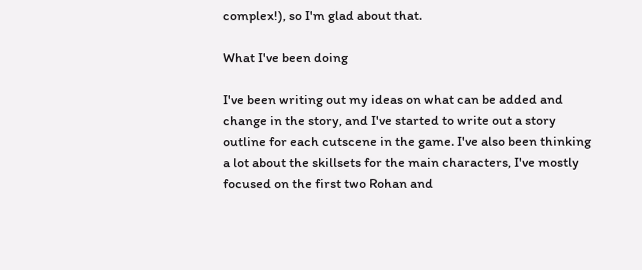complex!), so I'm glad about that.

What I've been doing

I've been writing out my ideas on what can be added and change in the story, and I've started to write out a story outline for each cutscene in the game. I've also been thinking a lot about the skillsets for the main characters, I've mostly focused on the first two Rohan and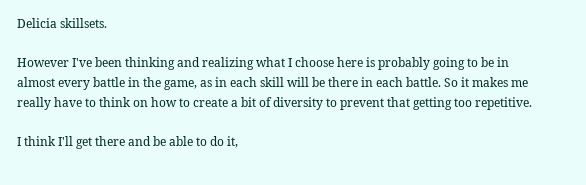Delicia skillsets.

However I've been thinking and realizing what I choose here is probably going to be in almost every battle in the game, as in each skill will be there in each battle. So it makes me really have to think on how to create a bit of diversity to prevent that getting too repetitive.

I think I'll get there and be able to do it,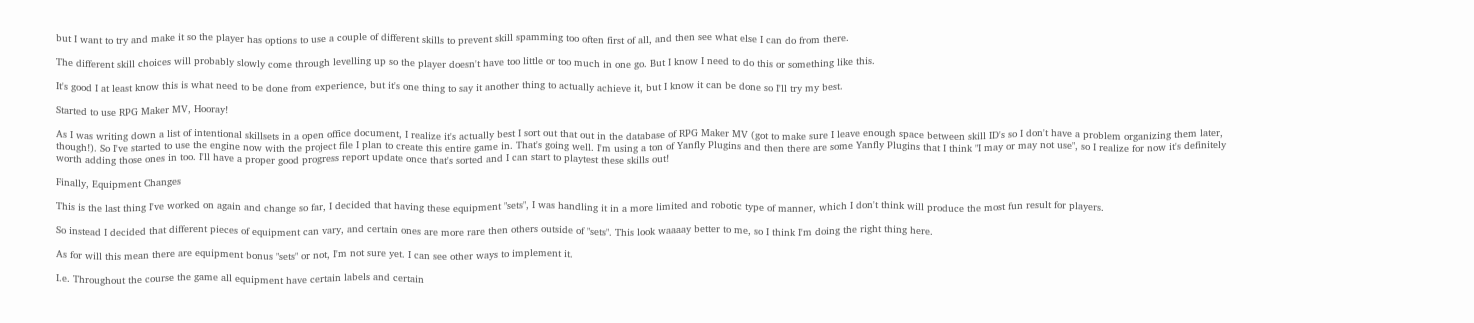but I want to try and make it so the player has options to use a couple of different skills to prevent skill spamming too often first of all, and then see what else I can do from there.

The different skill choices will probably slowly come through levelling up so the player doesn't have too little or too much in one go. But I know I need to do this or something like this.

It's good I at least know this is what need to be done from experience, but it's one thing to say it another thing to actually achieve it, but I know it can be done so I'll try my best.

Started to use RPG Maker MV, Hooray!

As I was writing down a list of intentional skillsets in a open office document, I realize it's actually best I sort out that out in the database of RPG Maker MV (got to make sure I leave enough space between skill ID's so I don't have a problem organizing them later, though!). So I've started to use the engine now with the project file I plan to create this entire game in. That's going well. I'm using a ton of Yanfly Plugins and then there are some Yanfly Plugins that I think "I may or may not use", so I realize for now it's definitely worth adding those ones in too. I'll have a proper good progress report update once that's sorted and I can start to playtest these skills out!

Finally, Equipment Changes

This is the last thing I've worked on again and change so far, I decided that having these equipment "sets", I was handling it in a more limited and robotic type of manner, which I don't think will produce the most fun result for players.

So instead I decided that different pieces of equipment can vary, and certain ones are more rare then others outside of "sets". This look waaaay better to me, so I think I'm doing the right thing here.

As for will this mean there are equipment bonus "sets" or not, I'm not sure yet. I can see other ways to implement it.

I.e. Throughout the course the game all equipment have certain labels and certain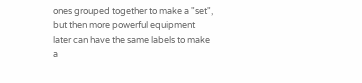ones grouped together to make a "set", but then more powerful equipment later can have the same labels to make a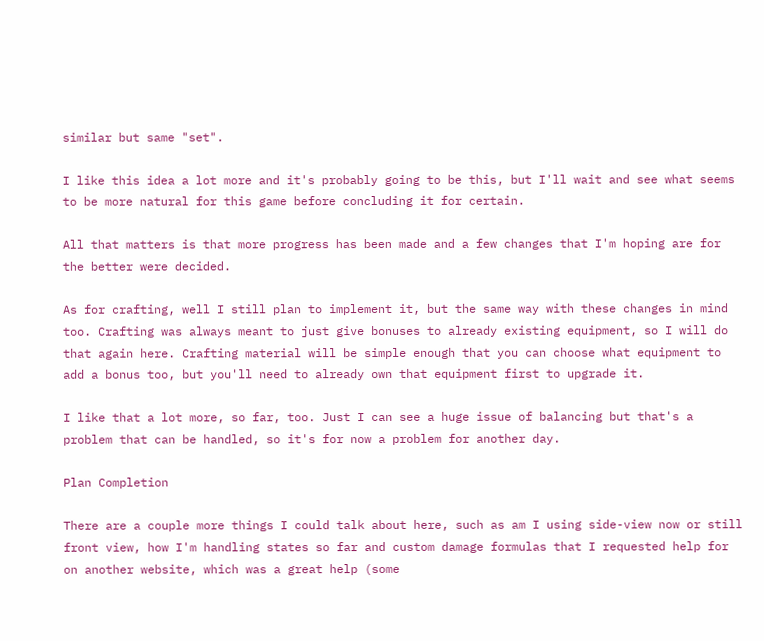similar but same "set".

I like this idea a lot more and it's probably going to be this, but I'll wait and see what seems to be more natural for this game before concluding it for certain.

All that matters is that more progress has been made and a few changes that I'm hoping are for the better were decided.

As for crafting, well I still plan to implement it, but the same way with these changes in mind too. Crafting was always meant to just give bonuses to already existing equipment, so I will do that again here. Crafting material will be simple enough that you can choose what equipment to add a bonus too, but you'll need to already own that equipment first to upgrade it.

I like that a lot more, so far, too. Just I can see a huge issue of balancing but that's a problem that can be handled, so it's for now a problem for another day.

Plan Completion

There are a couple more things I could talk about here, such as am I using side-view now or still front view, how I'm handling states so far and custom damage formulas that I requested help for on another website, which was a great help (some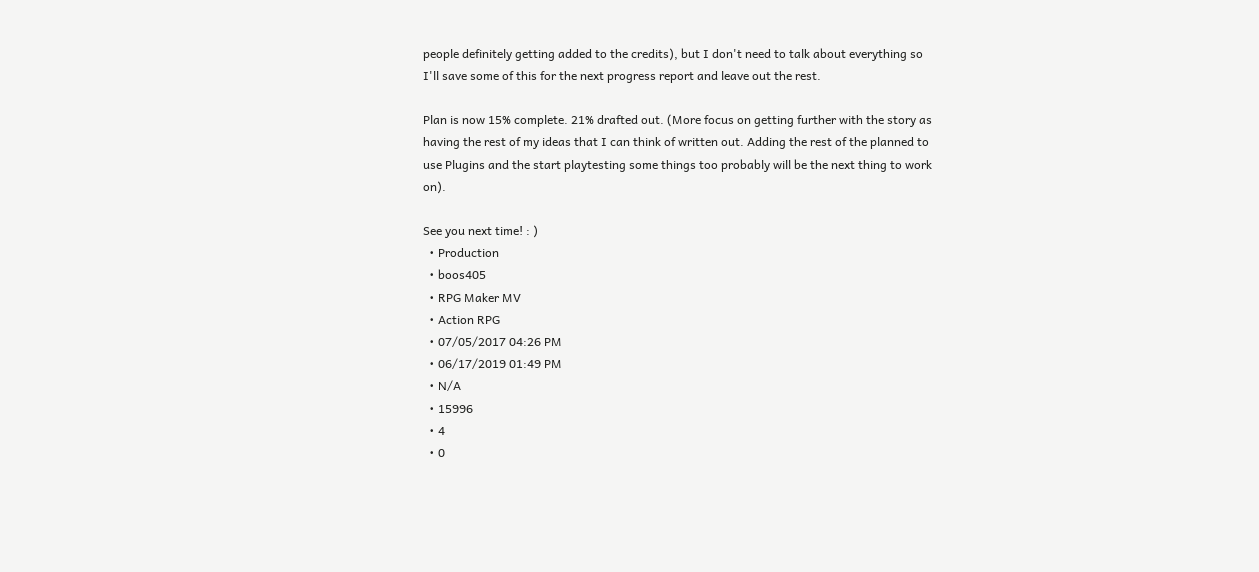people definitely getting added to the credits), but I don't need to talk about everything so I'll save some of this for the next progress report and leave out the rest.

Plan is now 15% complete. 21% drafted out. (More focus on getting further with the story as having the rest of my ideas that I can think of written out. Adding the rest of the planned to use Plugins and the start playtesting some things too probably will be the next thing to work on).

See you next time! : )
  • Production
  • boos405
  • RPG Maker MV
  • Action RPG
  • 07/05/2017 04:26 PM
  • 06/17/2019 01:49 PM
  • N/A
  • 15996
  • 4
  • 0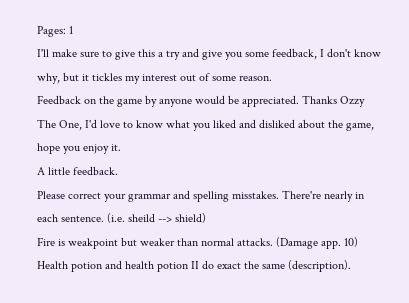Pages: 1
I'll make sure to give this a try and give you some feedback, I don't know why, but it tickles my interest out of some reason.
Feedback on the game by anyone would be appreciated. Thanks Ozzy The One, I'd love to know what you liked and disliked about the game, hope you enjoy it.
A little feedback.
Please correct your grammar and spelling misstakes. There're nearly in each sentence. (i.e. sheild --> shield)
Fire is weakpoint but weaker than normal attacks. (Damage app. 10)
Health potion and health potion II do exact the same (description).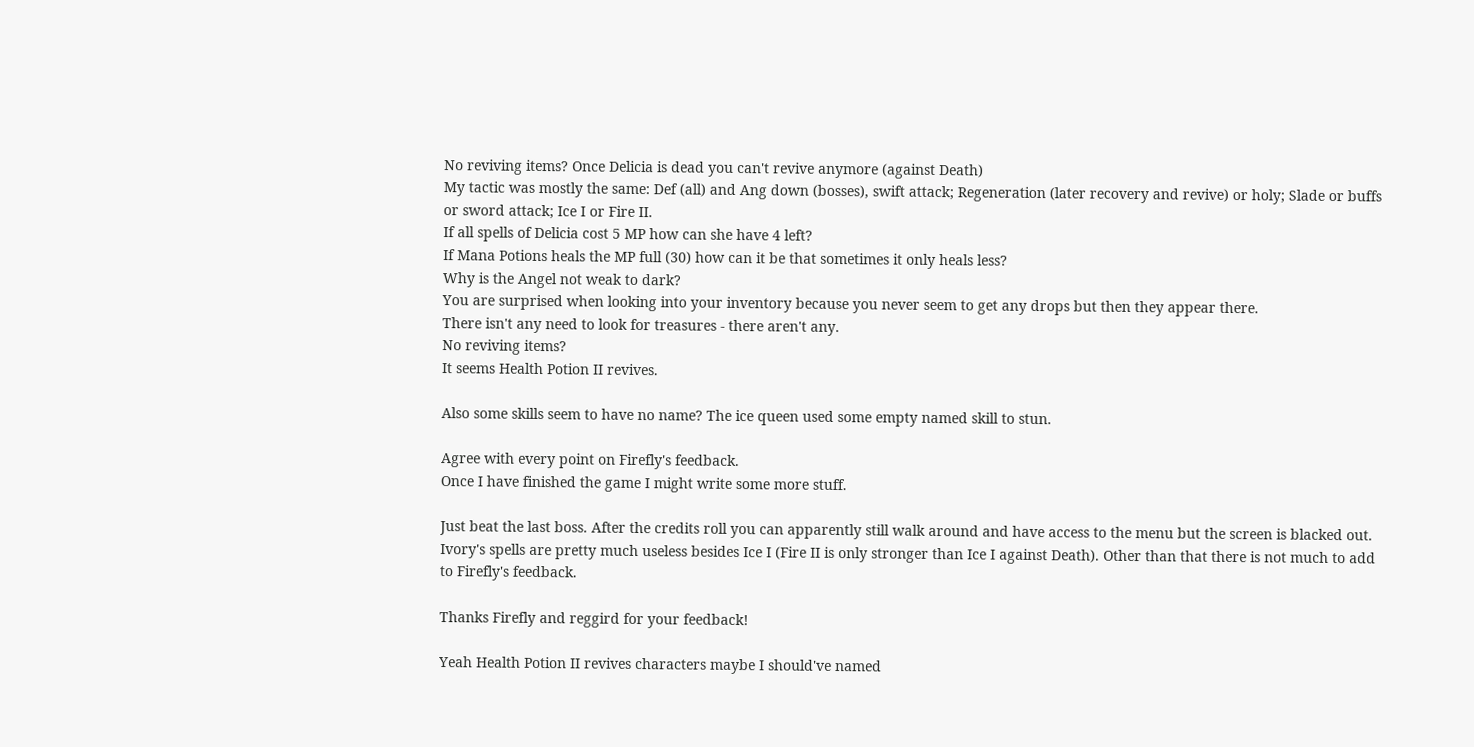No reviving items? Once Delicia is dead you can't revive anymore (against Death)
My tactic was mostly the same: Def (all) and Ang down (bosses), swift attack; Regeneration (later recovery and revive) or holy; Slade or buffs or sword attack; Ice I or Fire II.
If all spells of Delicia cost 5 MP how can she have 4 left?
If Mana Potions heals the MP full (30) how can it be that sometimes it only heals less?
Why is the Angel not weak to dark?
You are surprised when looking into your inventory because you never seem to get any drops but then they appear there.
There isn't any need to look for treasures - there aren't any.
No reviving items?
It seems Health Potion II revives.

Also some skills seem to have no name? The ice queen used some empty named skill to stun.

Agree with every point on Firefly's feedback.
Once I have finished the game I might write some more stuff.

Just beat the last boss. After the credits roll you can apparently still walk around and have access to the menu but the screen is blacked out. Ivory's spells are pretty much useless besides Ice I (Fire II is only stronger than Ice I against Death). Other than that there is not much to add to Firefly's feedback.

Thanks Firefly and reggird for your feedback!

Yeah Health Potion II revives characters maybe I should've named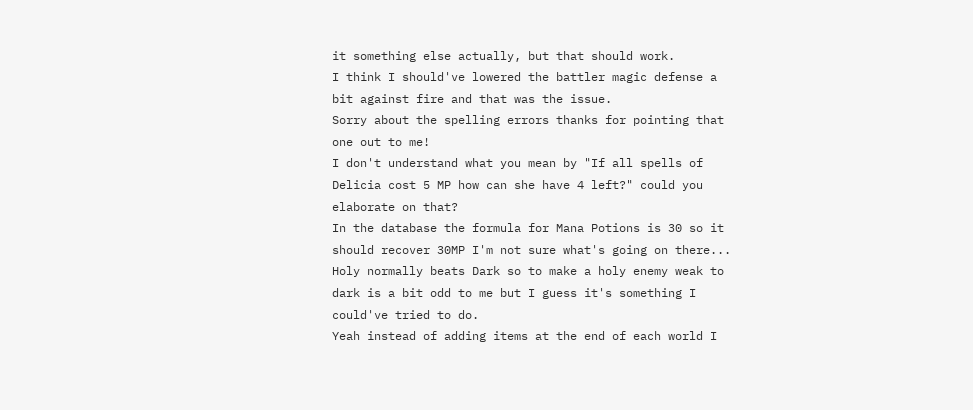it something else actually, but that should work.
I think I should've lowered the battler magic defense a bit against fire and that was the issue.
Sorry about the spelling errors thanks for pointing that one out to me!
I don't understand what you mean by "If all spells of Delicia cost 5 MP how can she have 4 left?" could you elaborate on that?
In the database the formula for Mana Potions is 30 so it should recover 30MP I'm not sure what's going on there...
Holy normally beats Dark so to make a holy enemy weak to dark is a bit odd to me but I guess it's something I could've tried to do.
Yeah instead of adding items at the end of each world I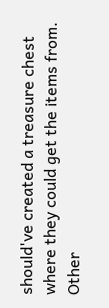should've created a treasure chest where they could get the items from.
Other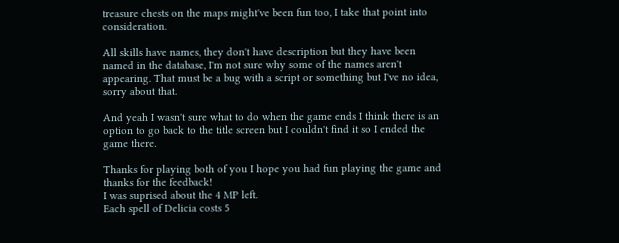treasure chests on the maps might've been fun too, I take that point into consideration.

All skills have names, they don't have description but they have been named in the database, I'm not sure why some of the names aren't appearing. That must be a bug with a script or something but I've no idea, sorry about that.

And yeah I wasn't sure what to do when the game ends I think there is an option to go back to the title screen but I couldn't find it so I ended the game there.

Thanks for playing both of you I hope you had fun playing the game and thanks for the feedback!
I was suprised about the 4 MP left.
Each spell of Delicia costs 5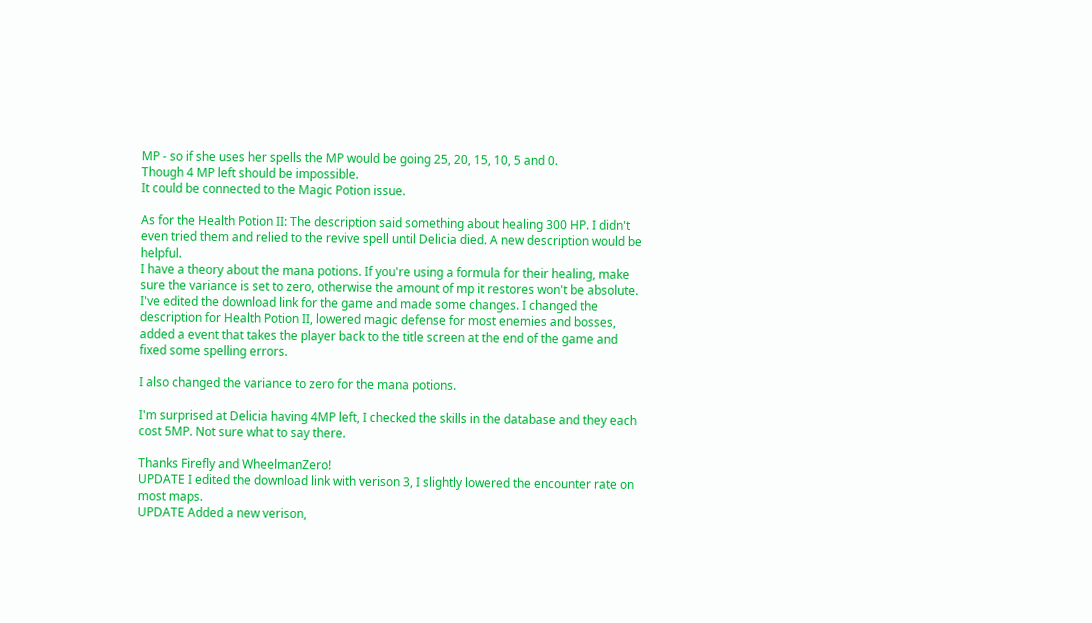MP - so if she uses her spells the MP would be going 25, 20, 15, 10, 5 and 0.
Though 4 MP left should be impossible.
It could be connected to the Magic Potion issue.

As for the Health Potion II: The description said something about healing 300 HP. I didn't even tried them and relied to the revive spell until Delicia died. A new description would be helpful.
I have a theory about the mana potions. If you're using a formula for their healing, make sure the variance is set to zero, otherwise the amount of mp it restores won't be absolute.
I've edited the download link for the game and made some changes. I changed the description for Health Potion II, lowered magic defense for most enemies and bosses, added a event that takes the player back to the title screen at the end of the game and fixed some spelling errors.

I also changed the variance to zero for the mana potions.

I'm surprised at Delicia having 4MP left, I checked the skills in the database and they each cost 5MP. Not sure what to say there.

Thanks Firefly and WheelmanZero!
UPDATE I edited the download link with verison 3, I slightly lowered the encounter rate on most maps.
UPDATE Added a new verison,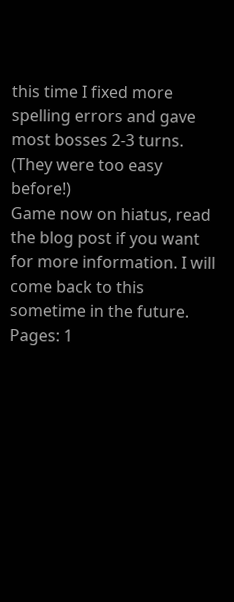this time I fixed more spelling errors and gave most bosses 2-3 turns. (They were too easy before!)
Game now on hiatus, read the blog post if you want for more information. I will come back to this sometime in the future.
Pages: 1